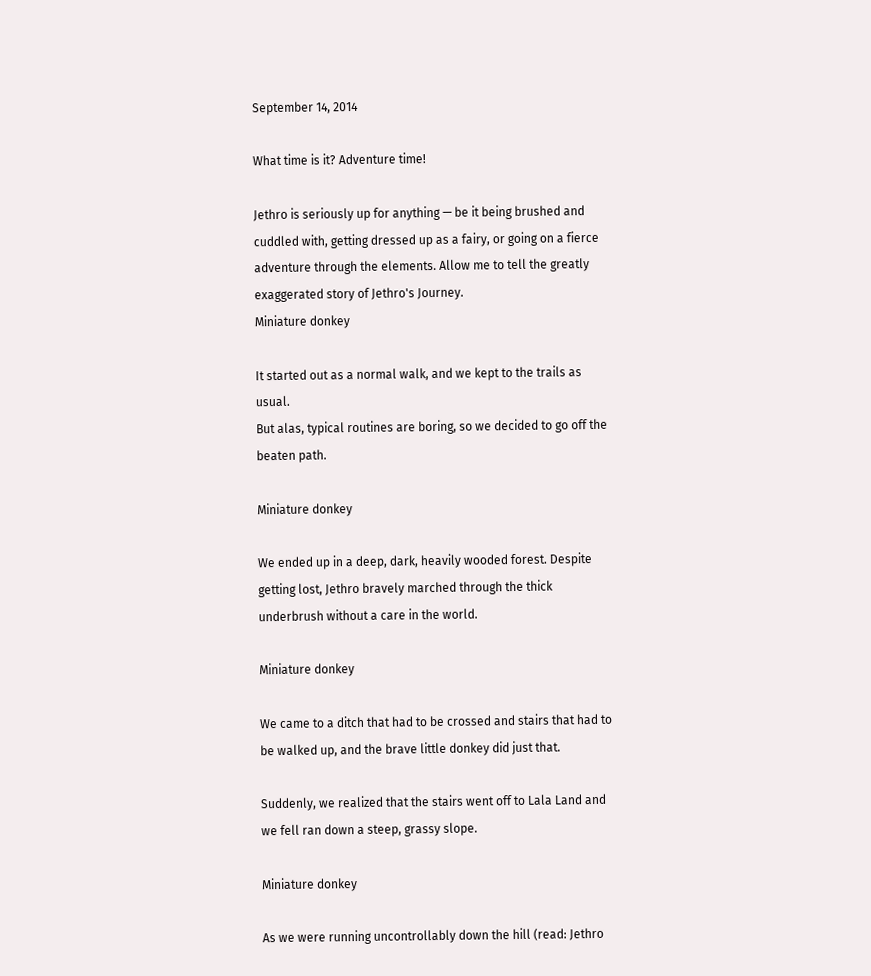September 14, 2014

What time is it? Adventure time!

Jethro is seriously up for anything — be it being brushed and cuddled with, getting dressed up as a fairy, or going on a fierce adventure through the elements. Allow me to tell the greatly exaggerated story of Jethro's Journey.
Miniature donkey

It started out as a normal walk, and we kept to the trails as usual.
But alas, typical routines are boring, so we decided to go off the beaten path.

Miniature donkey

We ended up in a deep, dark, heavily wooded forest. Despite getting lost, Jethro bravely marched through the thick underbrush without a care in the world.

Miniature donkey

We came to a ditch that had to be crossed and stairs that had to be walked up, and the brave little donkey did just that.

Suddenly, we realized that the stairs went off to Lala Land and we fell ran down a steep, grassy slope.

Miniature donkey

As we were running uncontrollably down the hill (read: Jethro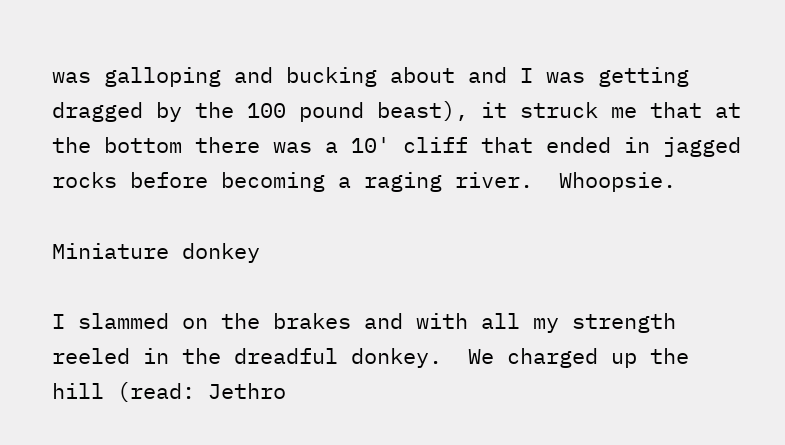was galloping and bucking about and I was getting dragged by the 100 pound beast), it struck me that at the bottom there was a 10' cliff that ended in jagged rocks before becoming a raging river.  Whoopsie.

Miniature donkey

I slammed on the brakes and with all my strength reeled in the dreadful donkey.  We charged up the hill (read: Jethro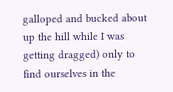galloped and bucked about up the hill while I was getting dragged) only to find ourselves in the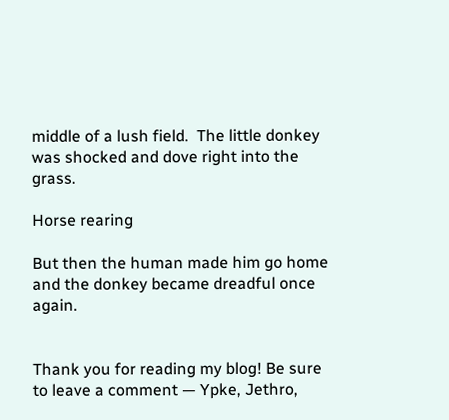middle of a lush field.  The little donkey was shocked and dove right into the grass.

Horse rearing

But then the human made him go home and the donkey became dreadful once again.


Thank you for reading my blog! Be sure to leave a comment — Ypke, Jethro,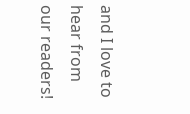and I love to hear from our readers!